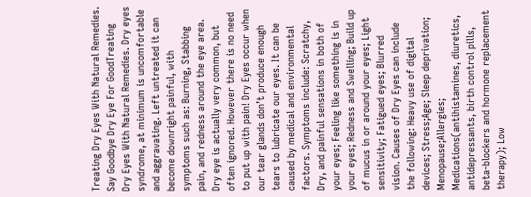Treating Dry Eyes With Natural Remedies. Say Goodbye Dry Eye For GoodTreating Dry Eyes With Natural Remedies. Dry eyes syndrome, at minimum is uncomfortable and aggravating. Left untreated it can become downright painful, with symptoms such as: Burning, Stabbing pain, and redness around the eye area. Dry eye is actually very common, but often ignored. However there is no need to put up with pain! Dry Eyes occur when our tear glands don’t produce enough tears to lubricate our eyes. It can be caused by medical and environmental factors. Symptoms include: Scratchy, Dry, and painful sensations in both of your eyes; Feeling like something is in your eyes; Redness and Swelling; Build up of mucus in or around your eyes; Light sensitivity; Fatigued eyes; Blurred vision. Causes of Dry Eyes can include the following: Heavy use of digital devices; Stress;Age; Sleep deprivation; Menopause;Allergies; Medications(antihistamines, diuretics, antidepressants, birth control pills, beta-blockers and hormone replacement therapy); Low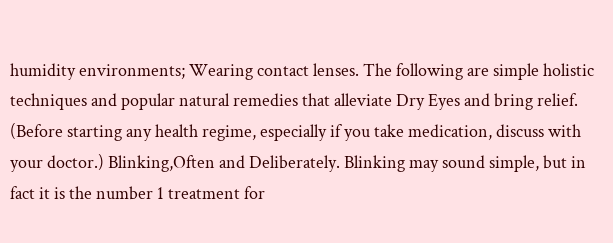humidity environments; Wearing contact lenses. The following are simple holistic techniques and popular natural remedies that alleviate Dry Eyes and bring relief. (Before starting any health regime, especially if you take medication, discuss with your doctor.) Blinking,Often and Deliberately. Blinking may sound simple, but in fact it is the number 1 treatment for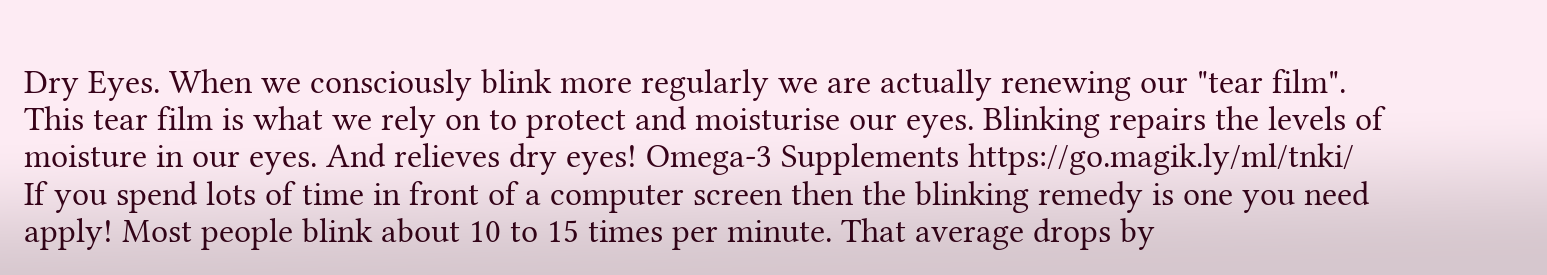Dry Eyes. When we consciously blink more regularly we are actually renewing our "tear film". This tear film is what we rely on to protect and moisturise our eyes. Blinking repairs the levels of moisture in our eyes. And relieves dry eyes! Omega-3 Supplements https://go.magik.ly/ml/tnki/ If you spend lots of time in front of a computer screen then the blinking remedy is one you need apply! Most people blink about 10 to 15 times per minute. That average drops by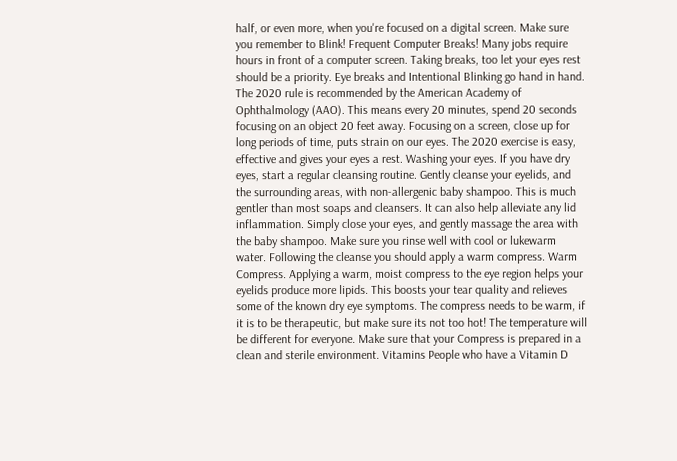half, or even more, when you're focused on a digital screen. Make sure you remember to Blink! Frequent Computer Breaks! Many jobs require hours in front of a computer screen. Taking breaks, too let your eyes rest should be a priority. Eye breaks and Intentional Blinking go hand in hand. The 2020 rule is recommended by the American Academy of Ophthalmology (AAO). This means every 20 minutes, spend 20 seconds focusing on an object 20 feet away. Focusing on a screen, close up for long periods of time, puts strain on our eyes. The 2020 exercise is easy, effective and gives your eyes a rest. Washing your eyes. If you have dry eyes, start a regular cleansing routine. Gently cleanse your eyelids, and the surrounding areas, with non-allergenic baby shampoo. This is much gentler than most soaps and cleansers. It can also help alleviate any lid inflammation. Simply close your eyes, and gently massage the area with the baby shampoo. Make sure you rinse well with cool or lukewarm water. Following the cleanse you should apply a warm compress. Warm Compress. Applying a warm, moist compress to the eye region helps your eyelids produce more lipids. This boosts your tear quality and relieves some of the known dry eye symptoms. The compress needs to be warm, if it is to be therapeutic, but make sure its not too hot! The temperature will be different for everyone. Make sure that your Compress is prepared in a clean and sterile environment. Vitamins People who have a Vitamin D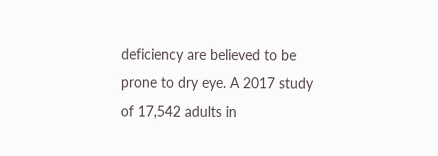deficiency are believed to be prone to dry eye. A 2017 study of 17,542 adults in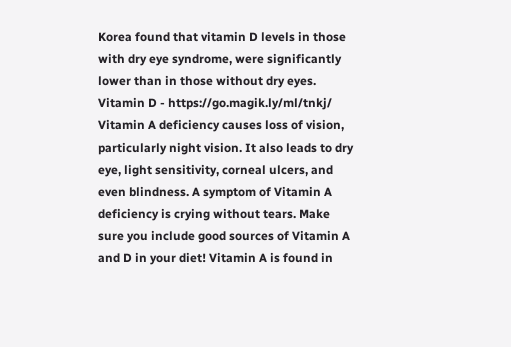Korea found that vitamin D levels in those with dry eye syndrome, were significantly lower than in those without dry eyes. Vitamin D - https://go.magik.ly/ml/tnkj/ Vitamin A deficiency causes loss of vision, particularly night vision. It also leads to dry eye, light sensitivity, corneal ulcers, and even blindness. A symptom of Vitamin A deficiency is crying without tears. Make sure you include good sources of Vitamin A and D in your diet! Vitamin A is found in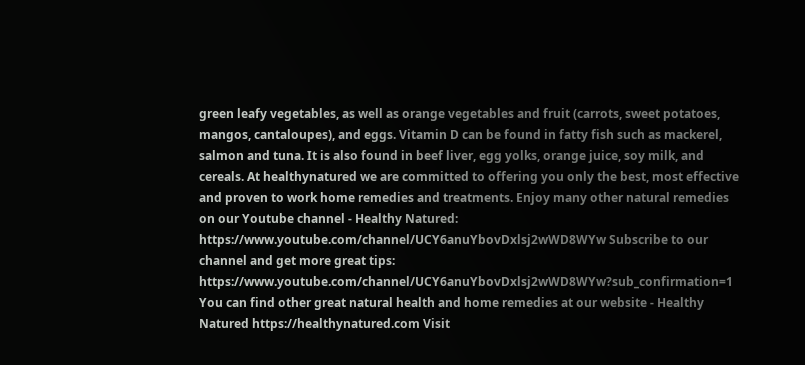green leafy vegetables, as well as orange vegetables and fruit (carrots, sweet potatoes, mangos, cantaloupes), and eggs. Vitamin D can be found in fatty fish such as mackerel, salmon and tuna. It is also found in beef liver, egg yolks, orange juice, soy milk, and cereals. At healthynatured we are committed to offering you only the best, most effective and proven to work home remedies and treatments. Enjoy many other natural remedies on our Youtube channel - Healthy Natured: https://www.youtube.com/channel/UCY6anuYbovDxlsj2wWD8WYw Subscribe to our channel and get more great tips: https://www.youtube.com/channel/UCY6anuYbovDxlsj2wWD8WYw?sub_confirmation=1 You can find other great natural health and home remedies at our website - Healthy Natured https://healthynatured.com Visit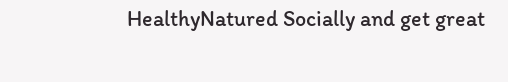HealthyNatured Socially and get great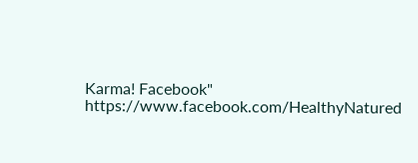Karma! Facebook" https://www.facebook.com/HealthyNatured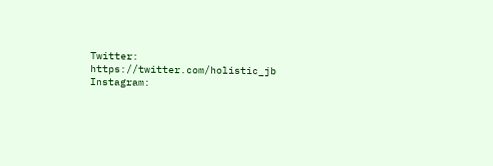Twitter: https://twitter.com/holistic_jb Instagram: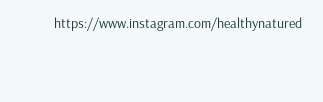https://www.instagram.com/healthynatured